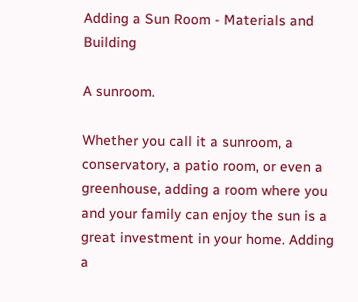Adding a Sun Room - Materials and Building

A sunroom.

Whether you call it a sunroom, a conservatory, a patio room, or even a greenhouse, adding a room where you and your family can enjoy the sun is a great investment in your home. Adding a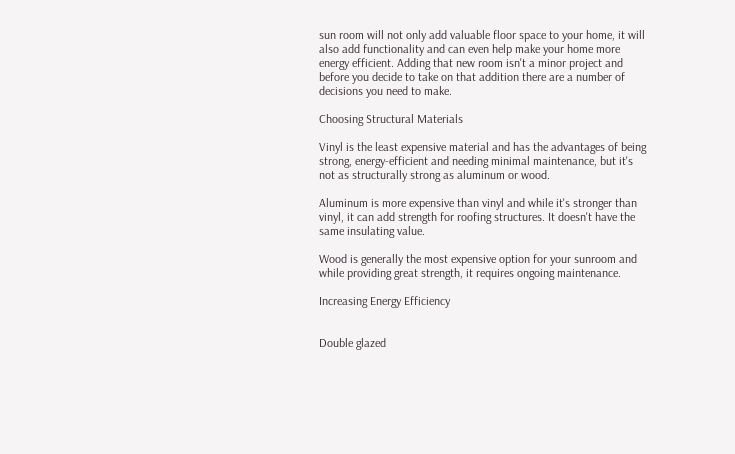sun room will not only add valuable floor space to your home, it will also add functionality and can even help make your home more energy efficient. Adding that new room isn't a minor project and before you decide to take on that addition there are a number of decisions you need to make.

Choosing Structural Materials

Vinyl is the least expensive material and has the advantages of being strong, energy-efficient and needing minimal maintenance, but it's not as structurally strong as aluminum or wood.

Aluminum is more expensive than vinyl and while it's stronger than vinyl, it can add strength for roofing structures. It doesn't have the same insulating value.

Wood is generally the most expensive option for your sunroom and while providing great strength, it requires ongoing maintenance.

Increasing Energy Efficiency


Double glazed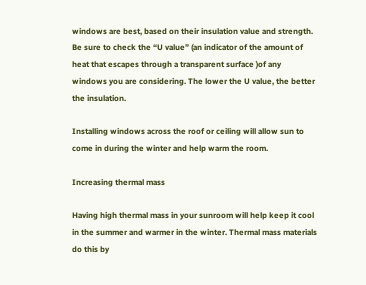windows are best, based on their insulation value and strength. Be sure to check the “U value” (an indicator of the amount of heat that escapes through a transparent surface )of any windows you are considering. The lower the U value, the better the insulation.

Installing windows across the roof or ceiling will allow sun to come in during the winter and help warm the room.

Increasing thermal mass

Having high thermal mass in your sunroom will help keep it cool in the summer and warmer in the winter. Thermal mass materials do this by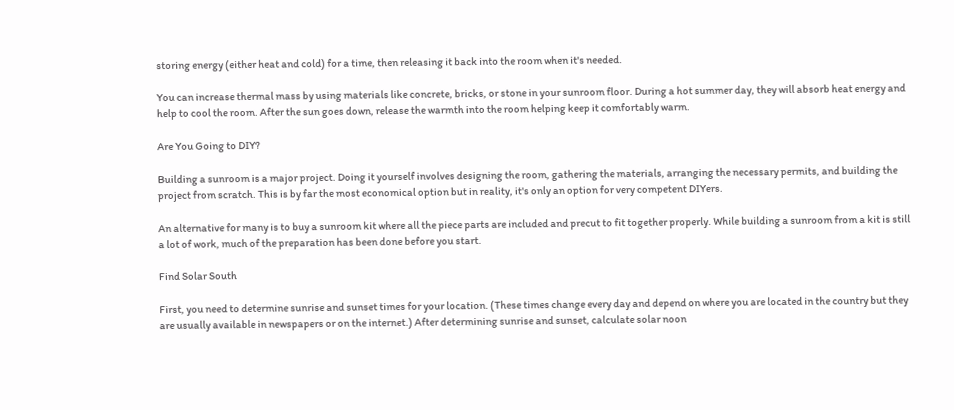storing energy (either heat and cold) for a time, then releasing it back into the room when it's needed.

You can increase thermal mass by using materials like concrete, bricks, or stone in your sunroom floor. During a hot summer day, they will absorb heat energy and help to cool the room. After the sun goes down, release the warmth into the room helping keep it comfortably warm.

Are You Going to DIY?

Building a sunroom is a major project. Doing it yourself involves designing the room, gathering the materials, arranging the necessary permits, and building the project from scratch. This is by far the most economical option but in reality, it's only an option for very competent DIYers.

An alternative for many is to buy a sunroom kit where all the piece parts are included and precut to fit together properly. While building a sunroom from a kit is still a lot of work, much of the preparation has been done before you start.

Find Solar South

First, you need to determine sunrise and sunset times for your location. (These times change every day and depend on where you are located in the country but they are usually available in newspapers or on the internet.) After determining sunrise and sunset, calculate solar noon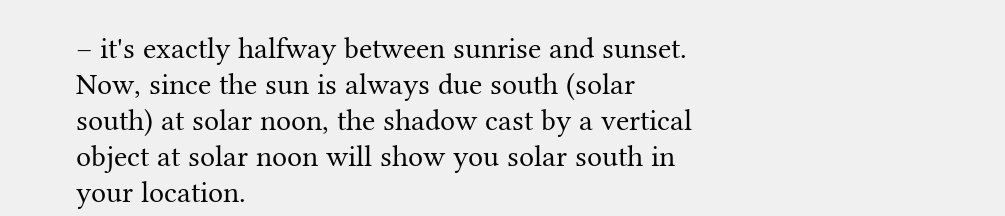– it's exactly halfway between sunrise and sunset. Now, since the sun is always due south (solar south) at solar noon, the shadow cast by a vertical object at solar noon will show you solar south in your location.